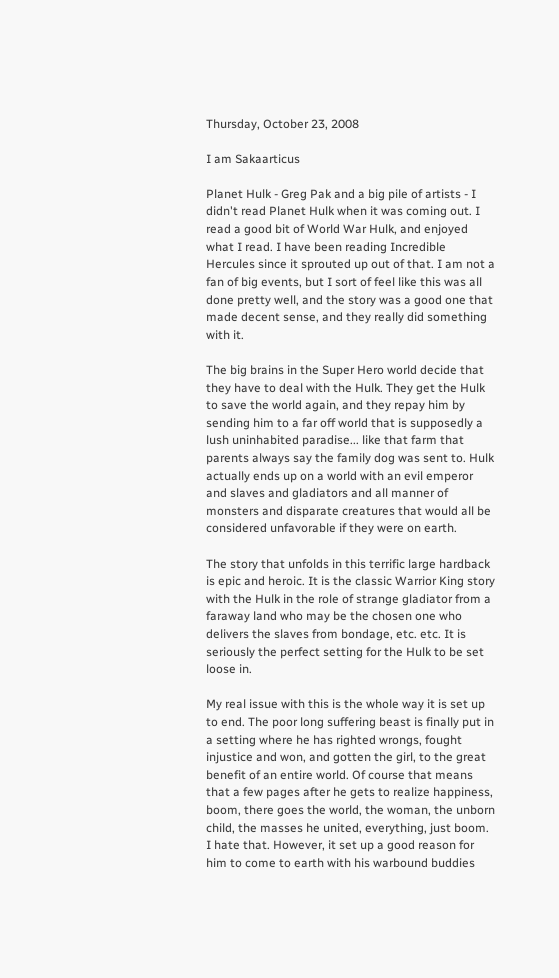Thursday, October 23, 2008

I am Sakaarticus

Planet Hulk - Greg Pak and a big pile of artists - I didn't read Planet Hulk when it was coming out. I read a good bit of World War Hulk, and enjoyed what I read. I have been reading Incredible Hercules since it sprouted up out of that. I am not a fan of big events, but I sort of feel like this was all done pretty well, and the story was a good one that made decent sense, and they really did something with it.

The big brains in the Super Hero world decide that they have to deal with the Hulk. They get the Hulk to save the world again, and they repay him by sending him to a far off world that is supposedly a lush uninhabited paradise... like that farm that parents always say the family dog was sent to. Hulk actually ends up on a world with an evil emperor and slaves and gladiators and all manner of monsters and disparate creatures that would all be considered unfavorable if they were on earth.

The story that unfolds in this terrific large hardback is epic and heroic. It is the classic Warrior King story with the Hulk in the role of strange gladiator from a faraway land who may be the chosen one who delivers the slaves from bondage, etc. etc. It is seriously the perfect setting for the Hulk to be set loose in.

My real issue with this is the whole way it is set up to end. The poor long suffering beast is finally put in a setting where he has righted wrongs, fought injustice and won, and gotten the girl, to the great benefit of an entire world. Of course that means that a few pages after he gets to realize happiness, boom, there goes the world, the woman, the unborn child, the masses he united, everything, just boom. I hate that. However, it set up a good reason for him to come to earth with his warbound buddies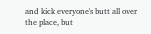and kick everyone's butt all over the place, but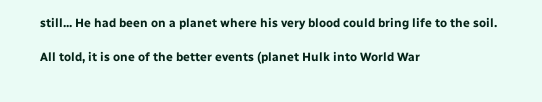still... He had been on a planet where his very blood could bring life to the soil.

All told, it is one of the better events (planet Hulk into World War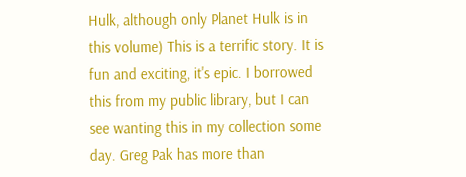Hulk, although only Planet Hulk is in this volume) This is a terrific story. It is fun and exciting, it's epic. I borrowed this from my public library, but I can see wanting this in my collection some day. Greg Pak has more than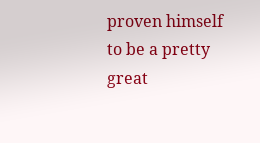proven himself to be a pretty great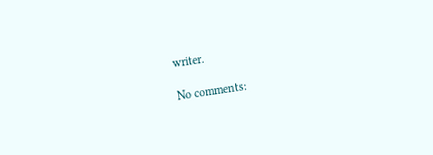writer.

No comments: